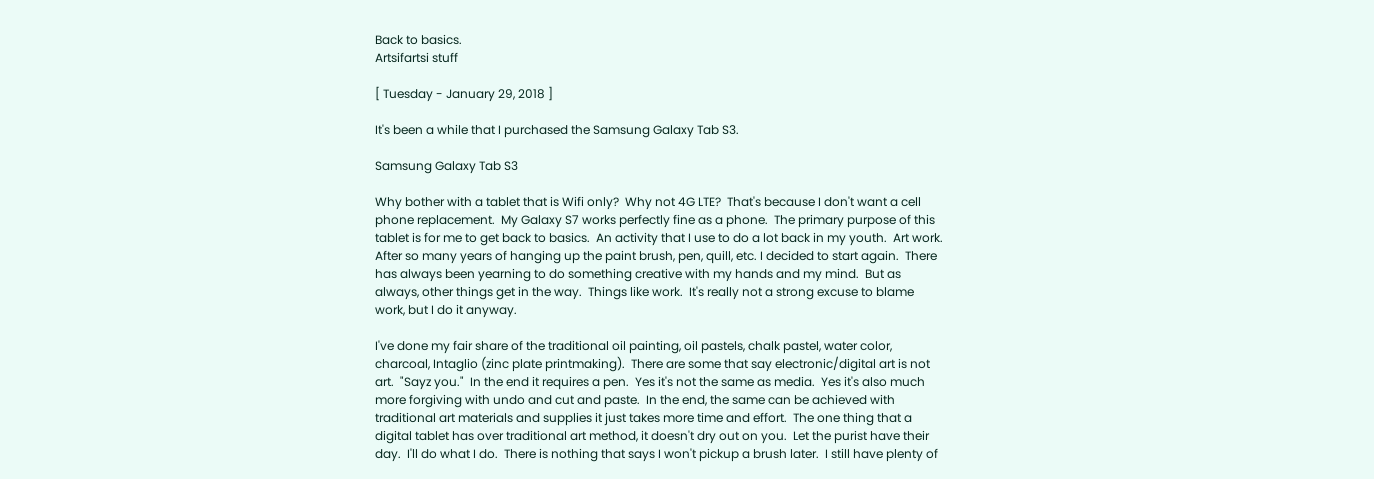Back to basics.
Artsifartsi stuff

[ Tuesday - January 29, 2018 ]

It's been a while that I purchased the Samsung Galaxy Tab S3.

Samsung Galaxy Tab S3

Why bother with a tablet that is Wifi only?  Why not 4G LTE?  That's because I don't want a cell phone replacement.  My Galaxy S7 works perfectly fine as a phone.  The primary purpose of this tablet is for me to get back to basics.  An activity that I use to do a lot back in my youth.  Art work. After so many years of hanging up the paint brush, pen, quill, etc. I decided to start again.  There has always been yearning to do something creative with my hands and my mind.  But as always, other things get in the way.  Things like work.  It's really not a strong excuse to blame work, but I do it anyway.

I've done my fair share of the traditional oil painting, oil pastels, chalk pastel, water color, charcoal, Intaglio (zinc plate printmaking).  There are some that say electronic/digital art is not art.  "Sayz you."  In the end it requires a pen.  Yes it's not the same as media.  Yes it's also much more forgiving with undo and cut and paste.  In the end, the same can be achieved with traditional art materials and supplies it just takes more time and effort.  The one thing that a digital tablet has over traditional art method, it doesn't dry out on you.  Let the purist have their day.  I'll do what I do.  There is nothing that says I won't pickup a brush later.  I still have plenty of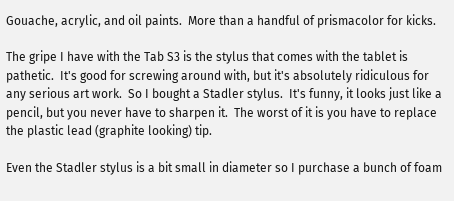Gouache, acrylic, and oil paints.  More than a handful of prismacolor for kicks.

The gripe I have with the Tab S3 is the stylus that comes with the tablet is pathetic.  It's good for screwing around with, but it's absolutely ridiculous for any serious art work.  So I bought a Stadler stylus.  It's funny, it looks just like a pencil, but you never have to sharpen it.  The worst of it is you have to replace the plastic lead (graphite looking) tip.

Even the Stadler stylus is a bit small in diameter so I purchase a bunch of foam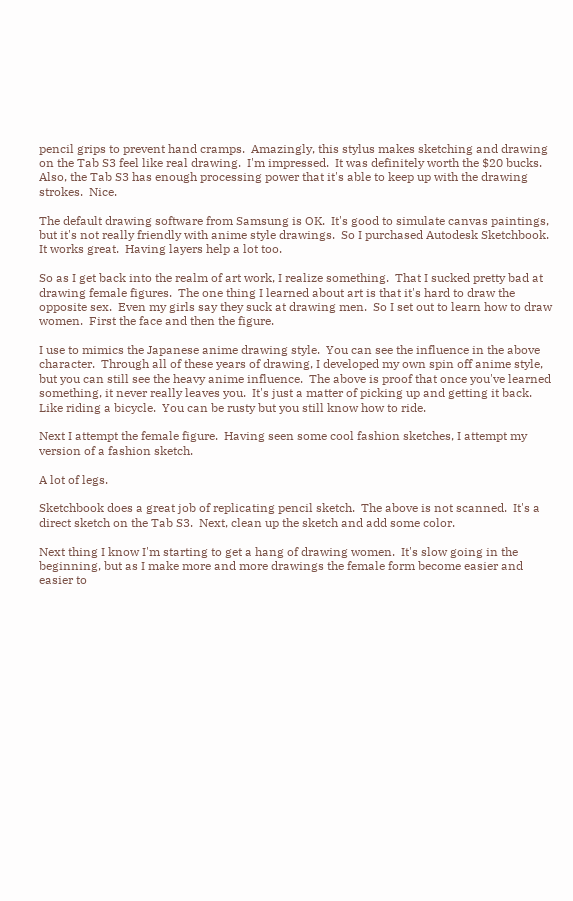pencil grips to prevent hand cramps.  Amazingly, this stylus makes sketching and drawing on the Tab S3 feel like real drawing.  I'm impressed.  It was definitely worth the $20 bucks.  Also, the Tab S3 has enough processing power that it's able to keep up with the drawing strokes.  Nice.

The default drawing software from Samsung is OK.  It's good to simulate canvas paintings, but it's not really friendly with anime style drawings.  So I purchased Autodesk Sketchbook.  It works great.  Having layers help a lot too.

So as I get back into the realm of art work, I realize something.  That I sucked pretty bad at drawing female figures.  The one thing I learned about art is that it's hard to draw the opposite sex.  Even my girls say they suck at drawing men.  So I set out to learn how to draw women.  First the face and then the figure.

I use to mimics the Japanese anime drawing style.  You can see the influence in the above character.  Through all of these years of drawing, I developed my own spin off anime style, but you can still see the heavy anime influence.  The above is proof that once you've learned something, it never really leaves you.  It's just a matter of picking up and getting it back.  Like riding a bicycle.  You can be rusty but you still know how to ride.

Next I attempt the female figure.  Having seen some cool fashion sketches, I attempt my version of a fashion sketch.

A lot of legs.

Sketchbook does a great job of replicating pencil sketch.  The above is not scanned.  It's a direct sketch on the Tab S3.  Next, clean up the sketch and add some color.

Next thing I know I'm starting to get a hang of drawing women.  It's slow going in the beginning, but as I make more and more drawings the female form become easier and easier to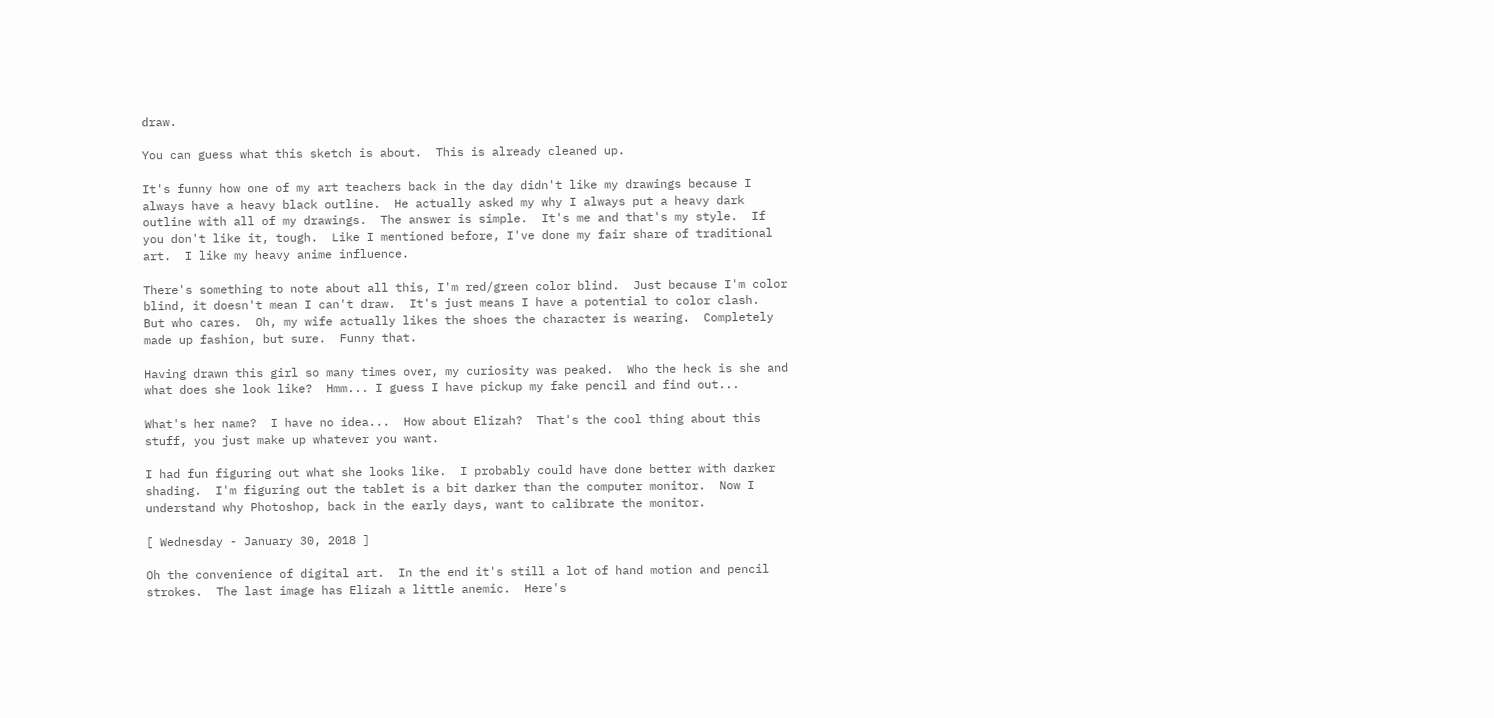draw.

You can guess what this sketch is about.  This is already cleaned up.

It's funny how one of my art teachers back in the day didn't like my drawings because I always have a heavy black outline.  He actually asked my why I always put a heavy dark outline with all of my drawings.  The answer is simple.  It's me and that's my style.  If you don't like it, tough.  Like I mentioned before, I've done my fair share of traditional art.  I like my heavy anime influence.

There's something to note about all this, I'm red/green color blind.  Just because I'm color blind, it doesn't mean I can't draw.  It's just means I have a potential to color clash.  But who cares.  Oh, my wife actually likes the shoes the character is wearing.  Completely made up fashion, but sure.  Funny that.

Having drawn this girl so many times over, my curiosity was peaked.  Who the heck is she and what does she look like?  Hmm... I guess I have pickup my fake pencil and find out...

What's her name?  I have no idea...  How about Elizah?  That's the cool thing about this stuff, you just make up whatever you want.

I had fun figuring out what she looks like.  I probably could have done better with darker shading.  I'm figuring out the tablet is a bit darker than the computer monitor.  Now I understand why Photoshop, back in the early days, want to calibrate the monitor.

[ Wednesday - January 30, 2018 ]

Oh the convenience of digital art.  In the end it's still a lot of hand motion and pencil strokes.  The last image has Elizah a little anemic.  Here's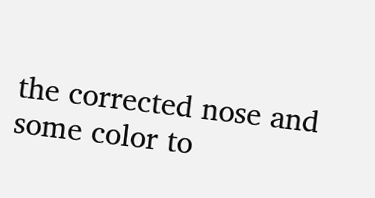the corrected nose and some color to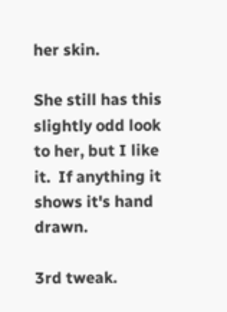her skin.

She still has this slightly odd look to her, but I like it.  If anything it shows it's hand drawn.

3rd tweak.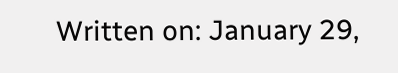Written on: January 29,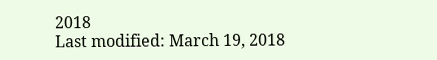2018
Last modified: March 19, 2018